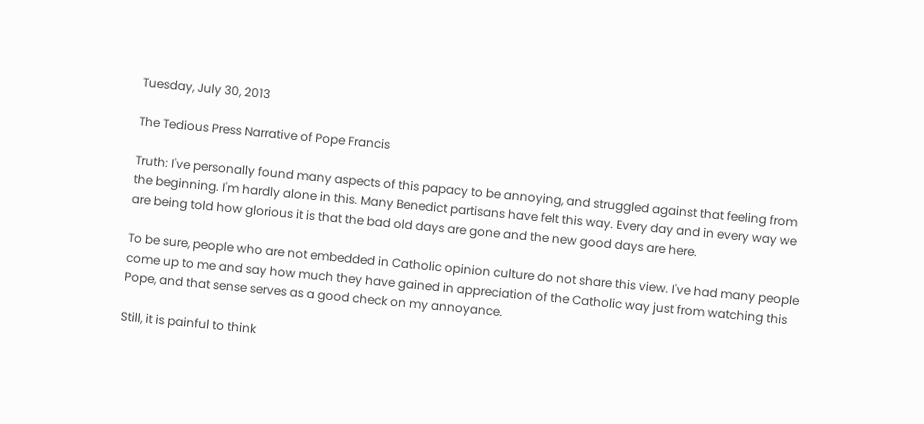Tuesday, July 30, 2013

The Tedious Press Narrative of Pope Francis

Truth: I've personally found many aspects of this papacy to be annoying, and struggled against that feeling from the beginning. I'm hardly alone in this. Many Benedict partisans have felt this way. Every day and in every way we are being told how glorious it is that the bad old days are gone and the new good days are here.

To be sure, people who are not embedded in Catholic opinion culture do not share this view. I've had many people come up to me and say how much they have gained in appreciation of the Catholic way just from watching this Pope, and that sense serves as a good check on my annoyance.

Still, it is painful to think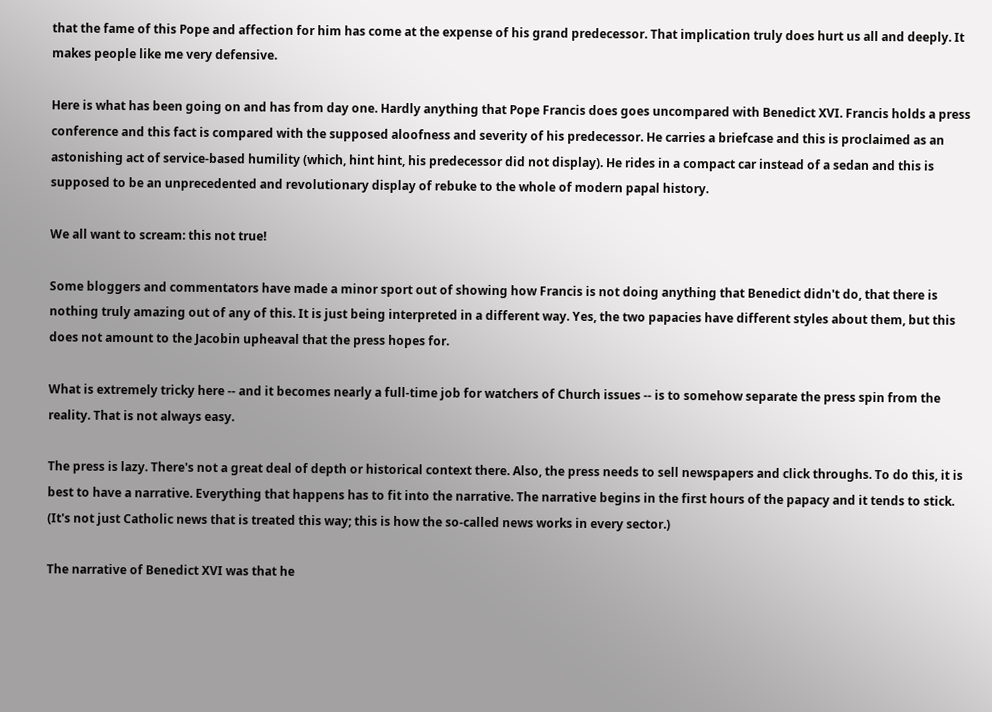that the fame of this Pope and affection for him has come at the expense of his grand predecessor. That implication truly does hurt us all and deeply. It makes people like me very defensive.

Here is what has been going on and has from day one. Hardly anything that Pope Francis does goes uncompared with Benedict XVI. Francis holds a press conference and this fact is compared with the supposed aloofness and severity of his predecessor. He carries a briefcase and this is proclaimed as an astonishing act of service-based humility (which, hint hint, his predecessor did not display). He rides in a compact car instead of a sedan and this is supposed to be an unprecedented and revolutionary display of rebuke to the whole of modern papal history.

We all want to scream: this not true!

Some bloggers and commentators have made a minor sport out of showing how Francis is not doing anything that Benedict didn't do, that there is nothing truly amazing out of any of this. It is just being interpreted in a different way. Yes, the two papacies have different styles about them, but this does not amount to the Jacobin upheaval that the press hopes for.

What is extremely tricky here -- and it becomes nearly a full-time job for watchers of Church issues -- is to somehow separate the press spin from the reality. That is not always easy.

The press is lazy. There's not a great deal of depth or historical context there. Also, the press needs to sell newspapers and click throughs. To do this, it is best to have a narrative. Everything that happens has to fit into the narrative. The narrative begins in the first hours of the papacy and it tends to stick. (It's not just Catholic news that is treated this way; this is how the so-called news works in every sector.)

The narrative of Benedict XVI was that he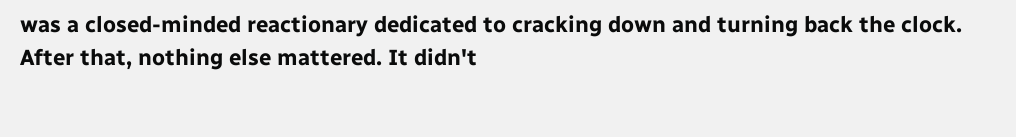was a closed-minded reactionary dedicated to cracking down and turning back the clock. After that, nothing else mattered. It didn't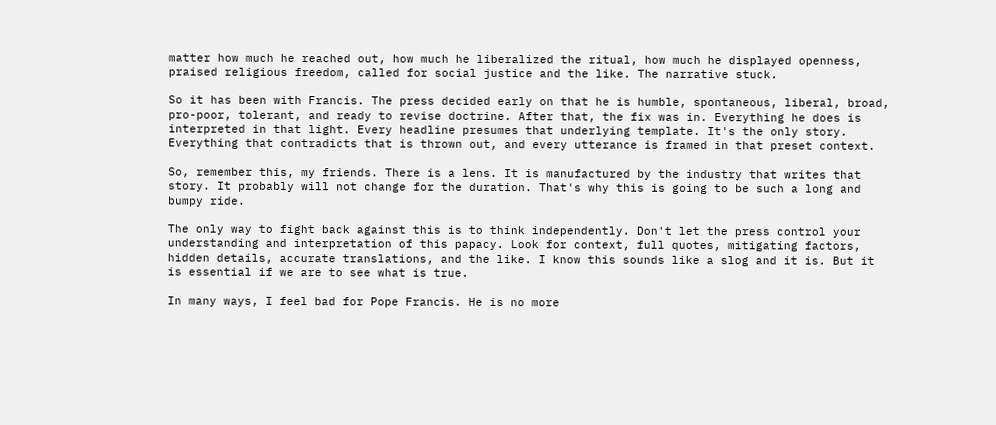matter how much he reached out, how much he liberalized the ritual, how much he displayed openness, praised religious freedom, called for social justice and the like. The narrative stuck.

So it has been with Francis. The press decided early on that he is humble, spontaneous, liberal, broad, pro-poor, tolerant, and ready to revise doctrine. After that, the fix was in. Everything he does is interpreted in that light. Every headline presumes that underlying template. It's the only story. Everything that contradicts that is thrown out, and every utterance is framed in that preset context.

So, remember this, my friends. There is a lens. It is manufactured by the industry that writes that story. It probably will not change for the duration. That's why this is going to be such a long and bumpy ride.

The only way to fight back against this is to think independently. Don't let the press control your understanding and interpretation of this papacy. Look for context, full quotes, mitigating factors, hidden details, accurate translations, and the like. I know this sounds like a slog and it is. But it is essential if we are to see what is true.

In many ways, I feel bad for Pope Francis. He is no more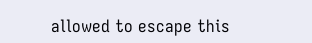allowed to escape this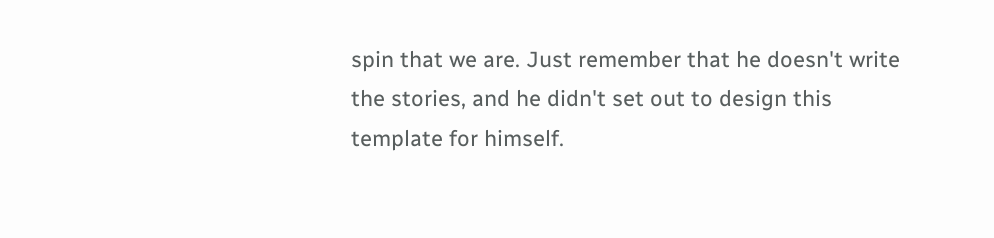spin that we are. Just remember that he doesn't write the stories, and he didn't set out to design this template for himself.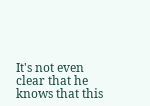It's not even clear that he knows that this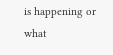is happening or what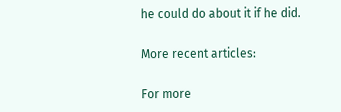he could do about it if he did.

More recent articles:

For more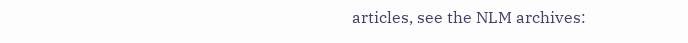articles, see the NLM archives: